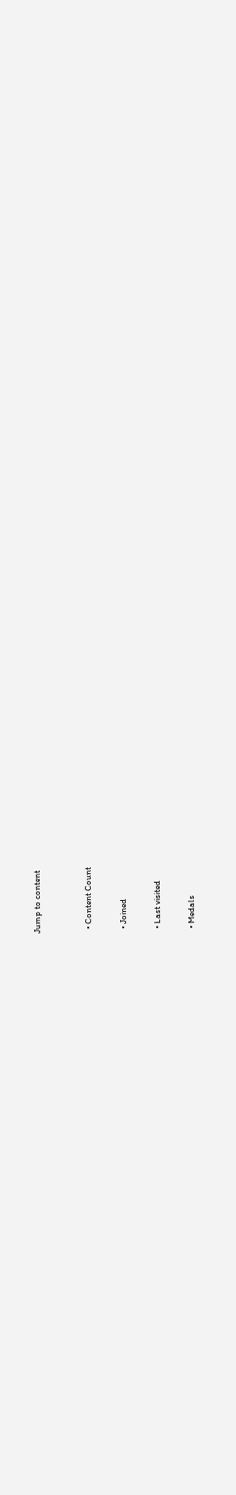Jump to content


  • Content Count

  • Joined

  • Last visited

  • Medals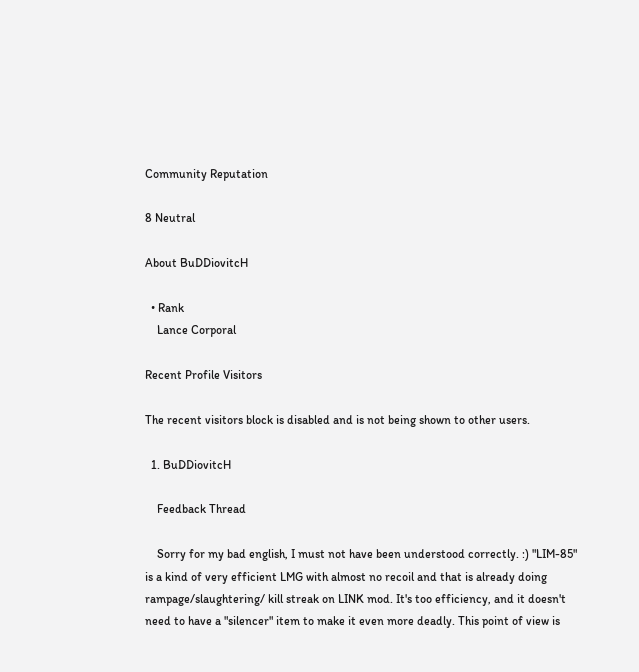Community Reputation

8 Neutral

About BuDDiovitcH

  • Rank
    Lance Corporal

Recent Profile Visitors

The recent visitors block is disabled and is not being shown to other users.

  1. BuDDiovitcH

    Feedback Thread

    Sorry for my bad english, I must not have been understood correctly. :) "LIM-85" is a kind of very efficient LMG with almost no recoil and that is already doing rampage/slaughtering/ kill streak on LINK mod. It's too efficiency, and it doesn't need to have a "silencer" item to make it even more deadly. This point of view is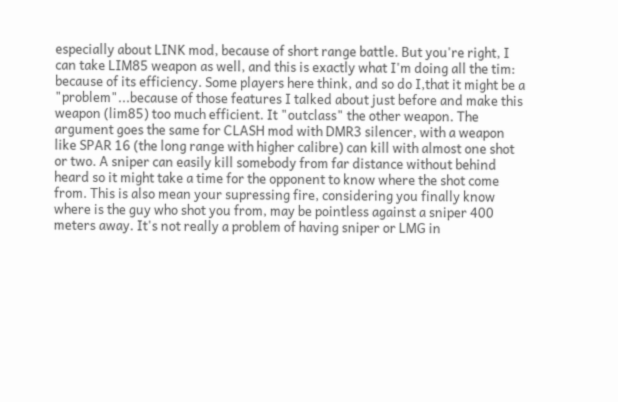especially about LINK mod, because of short range battle. But you're right, I can take LIM85 weapon as well, and this is exactly what I'm doing all the tim: because of its efficiency. Some players here think, and so do I,that it might be a "problem"...because of those features I talked about just before and make this weapon (lim85) too much efficient. It "outclass" the other weapon. The argument goes the same for CLASH mod with DMR3 silencer, with a weapon like SPAR 16 (the long range with higher calibre) can kill with almost one shot or two. A sniper can easily kill somebody from far distance without behind heard so it might take a time for the opponent to know where the shot come from. This is also mean your supressing fire, considering you finally know where is the guy who shot you from, may be pointless against a sniper 400 meters away. It's not really a problem of having sniper or LMG in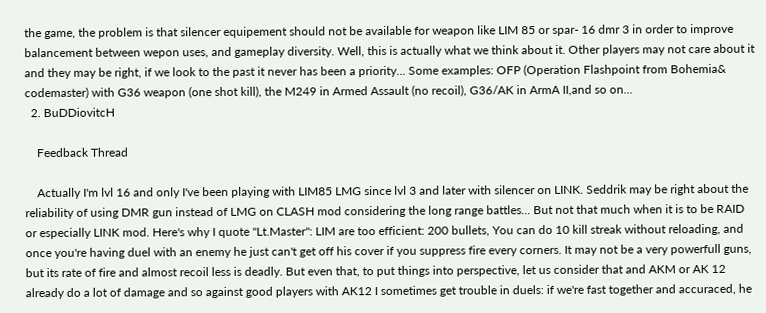the game, the problem is that silencer equipement should not be available for weapon like LIM 85 or spar- 16 dmr 3 in order to improve balancement between wepon uses, and gameplay diversity. Well, this is actually what we think about it. Other players may not care about it and they may be right, if we look to the past it never has been a priority... Some examples: OFP (Operation Flashpoint from Bohemia& codemaster) with G36 weapon (one shot kill), the M249 in Armed Assault (no recoil), G36/AK in ArmA II,and so on...
  2. BuDDiovitcH

    Feedback Thread

    Actually I'm lvl 16 and only I've been playing with LIM85 LMG since lvl 3 and later with silencer on LINK. Seddrik may be right about the reliability of using DMR gun instead of LMG on CLASH mod considering the long range battles... But not that much when it is to be RAID or especially LINK mod. Here's why I quote "Lt.Master": LIM are too efficient: 200 bullets, You can do 10 kill streak without reloading, and once you're having duel with an enemy he just can't get off his cover if you suppress fire every corners. It may not be a very powerfull guns, but its rate of fire and almost recoil less is deadly. But even that, to put things into perspective, let us consider that and AKM or AK 12 already do a lot of damage and so against good players with AK12 I sometimes get trouble in duels: if we're fast together and accuraced, he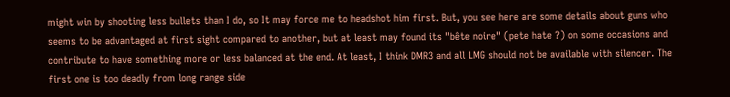might win by shooting less bullets than I do, so It may force me to headshot him first. But, you see here are some details about guns who seems to be advantaged at first sight compared to another, but at least may found its "bête noire" (pete hate ?) on some occasions and contribute to have something more or less balanced at the end. At least, I think DMR3 and all LMG should not be available with silencer. The first one is too deadly from long range side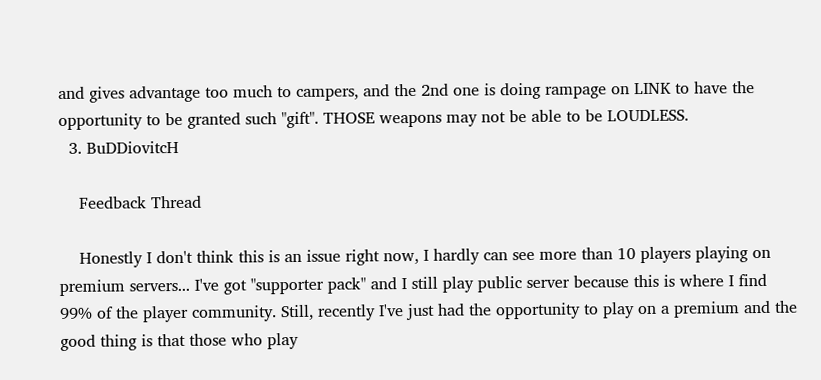and gives advantage too much to campers, and the 2nd one is doing rampage on LINK to have the opportunity to be granted such "gift". THOSE weapons may not be able to be LOUDLESS.
  3. BuDDiovitcH

    Feedback Thread

    Honestly I don't think this is an issue right now, I hardly can see more than 10 players playing on premium servers... I've got "supporter pack" and I still play public server because this is where I find 99% of the player community. Still, recently I've just had the opportunity to play on a premium and the good thing is that those who play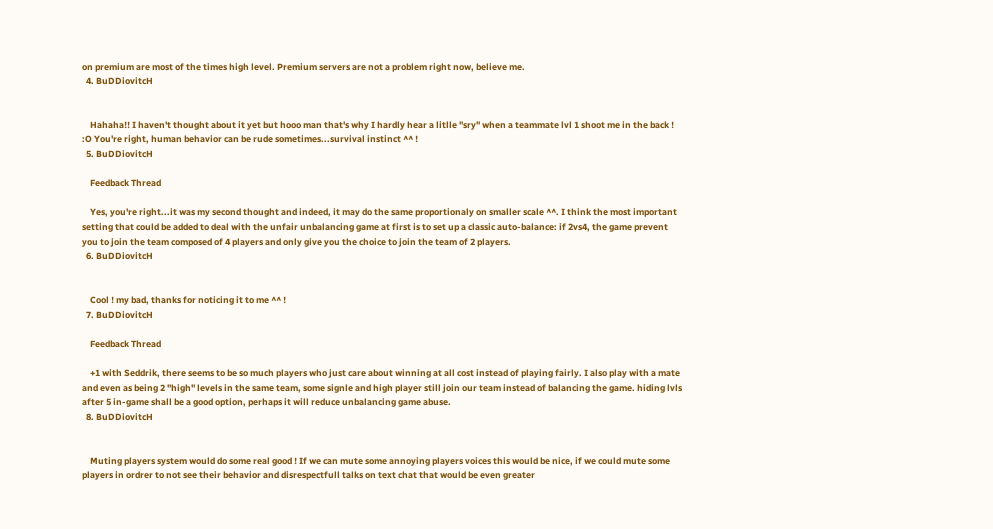on premium are most of the times high level. Premium servers are not a problem right now, believe me.
  4. BuDDiovitcH


    Hahaha!! I haven't thought about it yet but hooo man that's why I hardly hear a litlle "sry" when a teammate lvl 1 shoot me in the back ! :O You're right, human behavior can be rude sometimes...survival instinct ^^ !
  5. BuDDiovitcH

    Feedback Thread

    Yes, you're right...it was my second thought and indeed, it may do the same proportionaly on smaller scale ^^. I think the most important setting that could be added to deal with the unfair unbalancing game at first is to set up a classic auto-balance: if 2vs4, the game prevent you to join the team composed of 4 players and only give you the choice to join the team of 2 players.
  6. BuDDiovitcH


    Cool ! my bad, thanks for noticing it to me ^^ !
  7. BuDDiovitcH

    Feedback Thread

    +1 with Seddrik, there seems to be so much players who just care about winning at all cost instead of playing fairly. I also play with a mate and even as being 2 "high" levels in the same team, some signle and high player still join our team instead of balancing the game. hiding lvls after 5 in-game shall be a good option, perhaps it will reduce unbalancing game abuse.
  8. BuDDiovitcH


    Muting players system would do some real good ! If we can mute some annoying players voices this would be nice, if we could mute some players in ordrer to not see their behavior and disrespectfull talks on text chat that would be even greater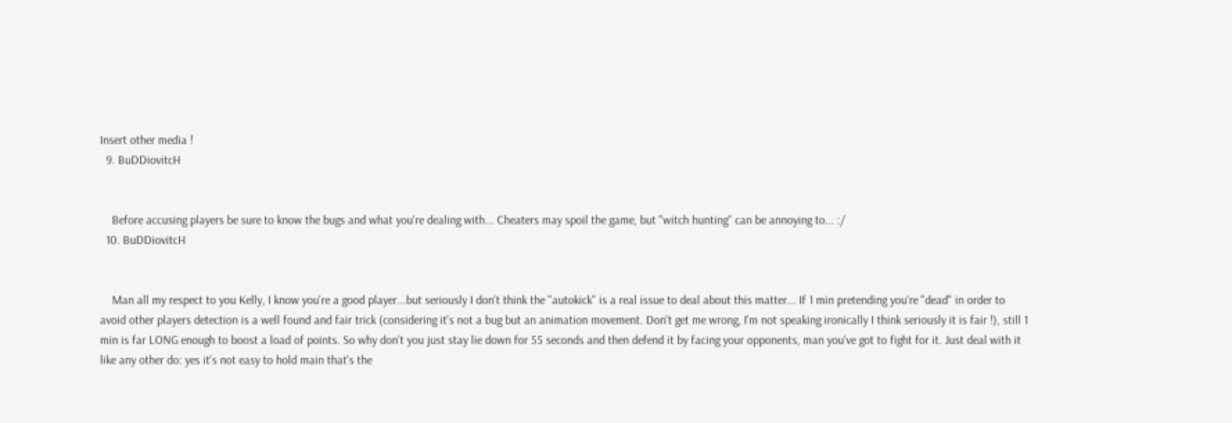Insert other media !
  9. BuDDiovitcH


    Before accusing players be sure to know the bugs and what you're dealing with... Cheaters may spoil the game, but "witch hunting" can be annoying to... :/
  10. BuDDiovitcH


    Man all my respect to you Kelly, I know you're a good player...but seriously I don't think the "autokick" is a real issue to deal about this matter... If 1 min pretending you're "dead" in order to avoid other players detection is a well found and fair trick (considering it's not a bug but an animation movement. Don't get me wrong, I'm not speaking ironically I think seriously it is fair !), still 1 min is far LONG enough to boost a load of points. So why don't you just stay lie down for 55 seconds and then defend it by facing your opponents, man you've got to fight for it. Just deal with it like any other do: yes it's not easy to hold main that's the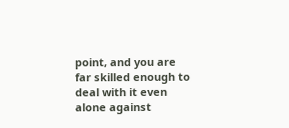point, and you are far skilled enough to deal with it even alone against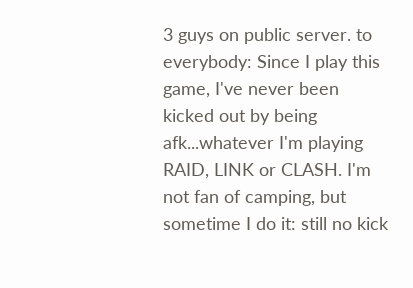3 guys on public server. to everybody: Since I play this game, I've never been kicked out by being afk...whatever I'm playing RAID, LINK or CLASH. I'm not fan of camping, but sometime I do it: still no kick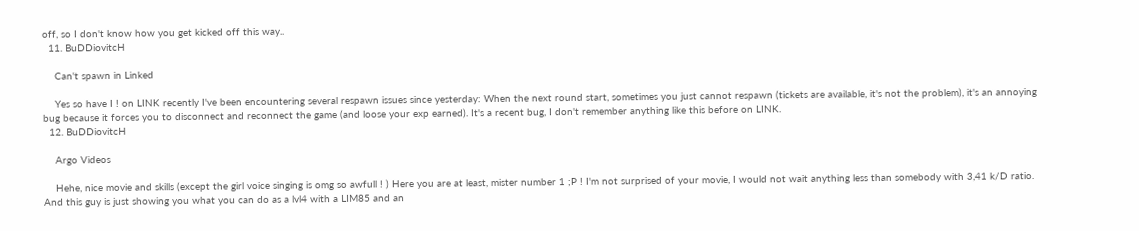off, so I don't know how you get kicked off this way..
  11. BuDDiovitcH

    Can't spawn in Linked

    Yes so have I ! on LINK recently I've been encountering several respawn issues since yesterday: When the next round start, sometimes you just cannot respawn (tickets are available, it's not the problem), it's an annoying bug because it forces you to disconnect and reconnect the game (and loose your exp earned). It's a recent bug, I don't remember anything like this before on LINK.
  12. BuDDiovitcH

    Argo Videos

    Hehe, nice movie and skills (except the girl voice singing is omg so awfull ! ) Here you are at least, mister number 1 ;P ! I'm not surprised of your movie, I would not wait anything less than somebody with 3,41 k/D ratio. And this guy is just showing you what you can do as a lvl4 with a LIM85 and an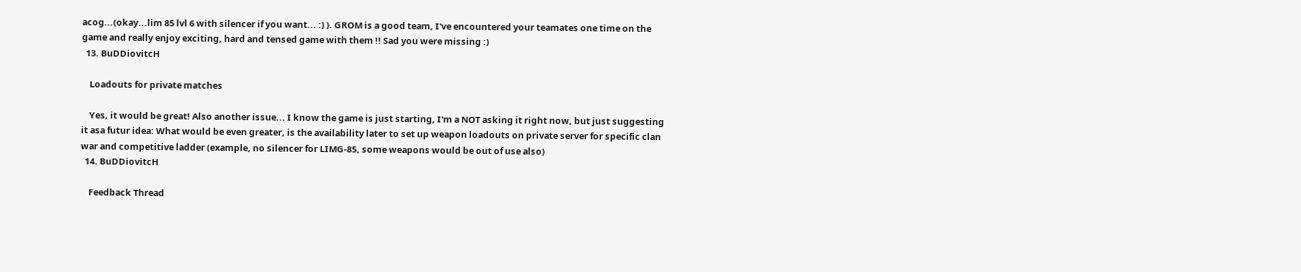acog...(okay...lim 85 lvl 6 with silencer if you want... :) ). GROM is a good team, I've encountered your teamates one time on the game and really enjoy exciting, hard and tensed game with them !! Sad you were missing :)
  13. BuDDiovitcH

    Loadouts for private matches

    Yes, it would be great! Also another issue... I know the game is just starting, I'm a NOT asking it right now, but just suggesting it asa futur idea: What would be even greater, is the availability later to set up weapon loadouts on private server for specific clan war and competitive ladder (example, no silencer for LIMG-85, some weapons would be out of use also)
  14. BuDDiovitcH

    Feedback Thread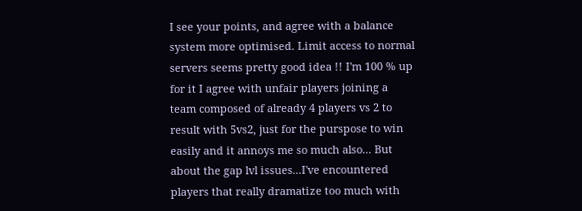I see your points, and agree with a balance system more optimised. Limit access to normal servers seems pretty good idea !! I'm 100 % up for it I agree with unfair players joining a team composed of already 4 players vs 2 to result with 5vs2, just for the purspose to win easily and it annoys me so much also... But about the gap lvl issues...I've encountered players that really dramatize too much with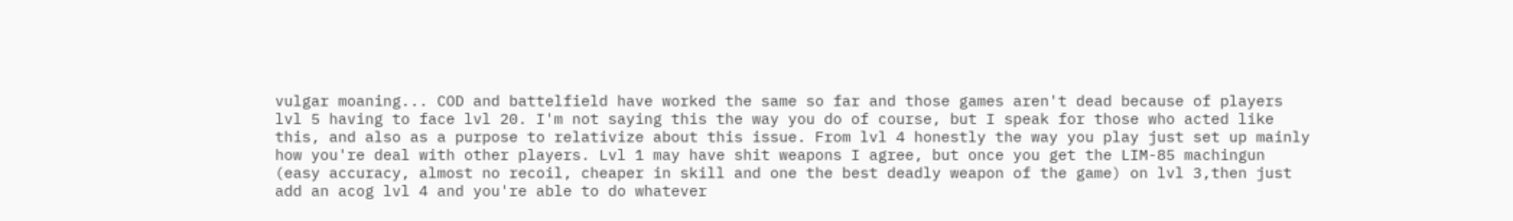vulgar moaning... COD and battelfield have worked the same so far and those games aren't dead because of players lvl 5 having to face lvl 20. I'm not saying this the way you do of course, but I speak for those who acted like this, and also as a purpose to relativize about this issue. From lvl 4 honestly the way you play just set up mainly how you're deal with other players. Lvl 1 may have shit weapons I agree, but once you get the LIM-85 machingun (easy accuracy, almost no recoil, cheaper in skill and one the best deadly weapon of the game) on lvl 3,then just add an acog lvl 4 and you're able to do whatever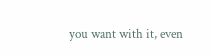you want with it, even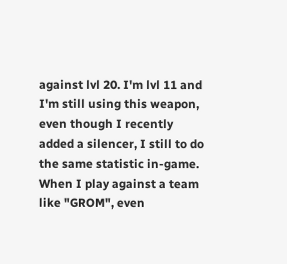against lvl 20. I'm lvl 11 and I'm still using this weapon, even though I recently added a silencer, I still to do the same statistic in-game. When I play against a team like "GROM", even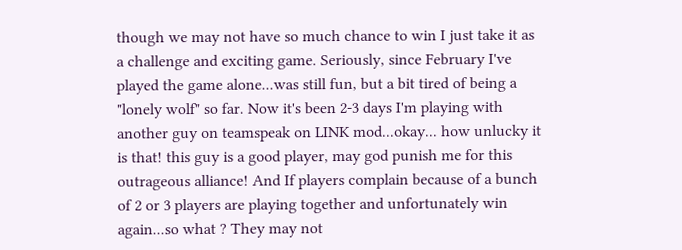though we may not have so much chance to win I just take it as a challenge and exciting game. Seriously, since February I've played the game alone...was still fun, but a bit tired of being a "lonely wolf" so far. Now it's been 2-3 days I'm playing with another guy on teamspeak on LINK mod...okay... how unlucky it is that! this guy is a good player, may god punish me for this outrageous alliance! And If players complain because of a bunch of 2 or 3 players are playing together and unfortunately win again...so what ? They may not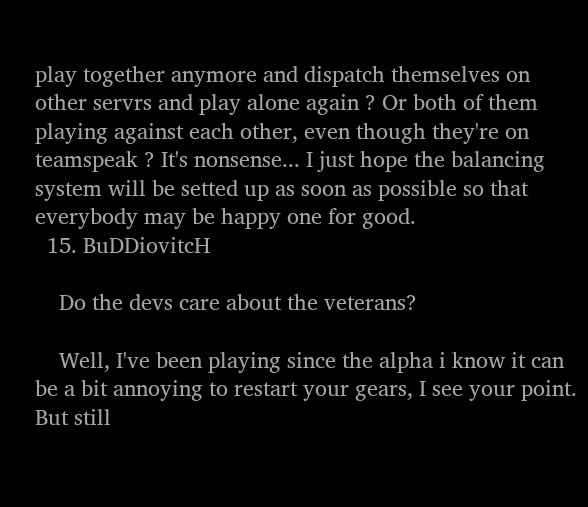play together anymore and dispatch themselves on other servrs and play alone again ? Or both of them playing against each other, even though they're on teamspeak ? It's nonsense... I just hope the balancing system will be setted up as soon as possible so that everybody may be happy one for good.
  15. BuDDiovitcH

    Do the devs care about the veterans?

    Well, I've been playing since the alpha i know it can be a bit annoying to restart your gears, I see your point. But still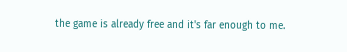the game is already free and it's far enough to me.